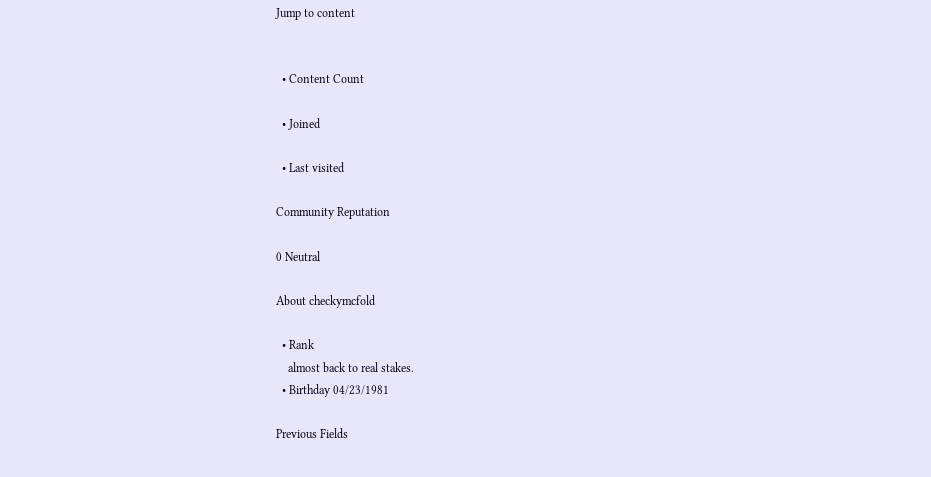Jump to content


  • Content Count

  • Joined

  • Last visited

Community Reputation

0 Neutral

About checkymcfold

  • Rank
    almost back to real stakes.
  • Birthday 04/23/1981

Previous Fields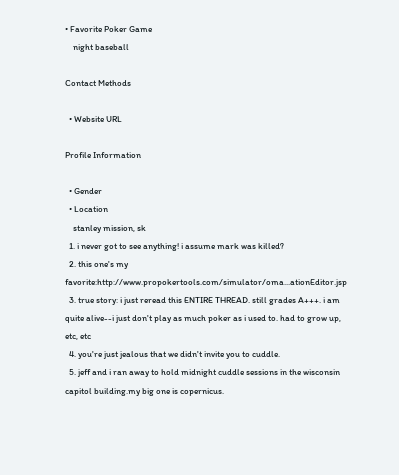• Favorite Poker Game
    night baseball

Contact Methods

  • Website URL

Profile Information

  • Gender
  • Location
    stanley mission, sk
  1. i never got to see anything! i assume mark was killed?
  2. this one's my favorite:http://www.propokertools.com/simulator/oma...ationEditor.jsp
  3. true story: i just reread this ENTIRE THREAD. still grades A+++. i am quite alive--i just don't play as much poker as i used to. had to grow up, etc, etc
  4. you're just jealous that we didn't invite you to cuddle.
  5. jeff and i ran away to hold midnight cuddle sessions in the wisconsin capitol building.my big one is copernicus.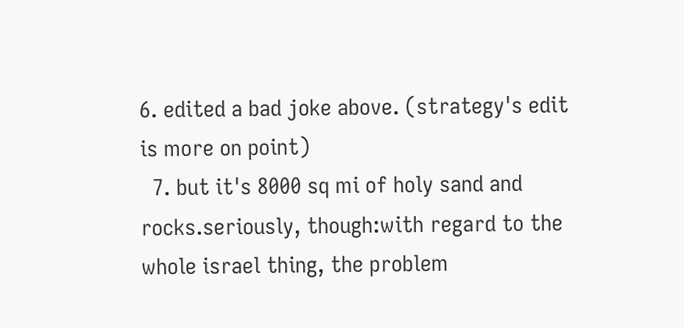6. edited a bad joke above. (strategy's edit is more on point)
  7. but it's 8000 sq mi of holy sand and rocks.seriously, though:with regard to the whole israel thing, the problem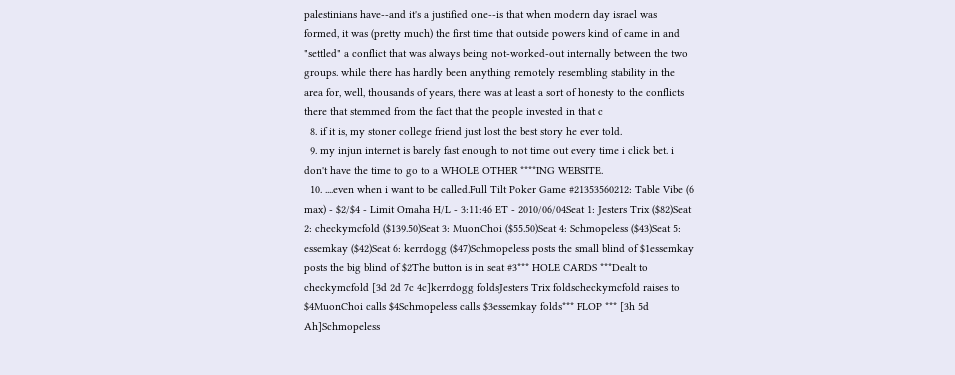palestinians have--and it's a justified one--is that when modern day israel was formed, it was (pretty much) the first time that outside powers kind of came in and "settled" a conflict that was always being not-worked-out internally between the two groups. while there has hardly been anything remotely resembling stability in the area for, well, thousands of years, there was at least a sort of honesty to the conflicts there that stemmed from the fact that the people invested in that c
  8. if it is, my stoner college friend just lost the best story he ever told.
  9. my injun internet is barely fast enough to not time out every time i click bet. i don't have the time to go to a WHOLE OTHER ****ING WEBSITE.
  10. ....even when i want to be called.Full Tilt Poker Game #21353560212: Table Vibe (6 max) - $2/$4 - Limit Omaha H/L - 3:11:46 ET - 2010/06/04Seat 1: Jesters Trix ($82)Seat 2: checkymcfold ($139.50)Seat 3: MuonChoi ($55.50)Seat 4: Schmopeless ($43)Seat 5: essemkay ($42)Seat 6: kerrdogg ($47)Schmopeless posts the small blind of $1essemkay posts the big blind of $2The button is in seat #3*** HOLE CARDS ***Dealt to checkymcfold [3d 2d 7c 4c]kerrdogg foldsJesters Trix foldscheckymcfold raises to $4MuonChoi calls $4Schmopeless calls $3essemkay folds*** FLOP *** [3h 5d Ah]Schmopeless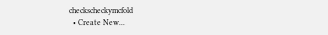checkscheckymcfold
  • Create New...